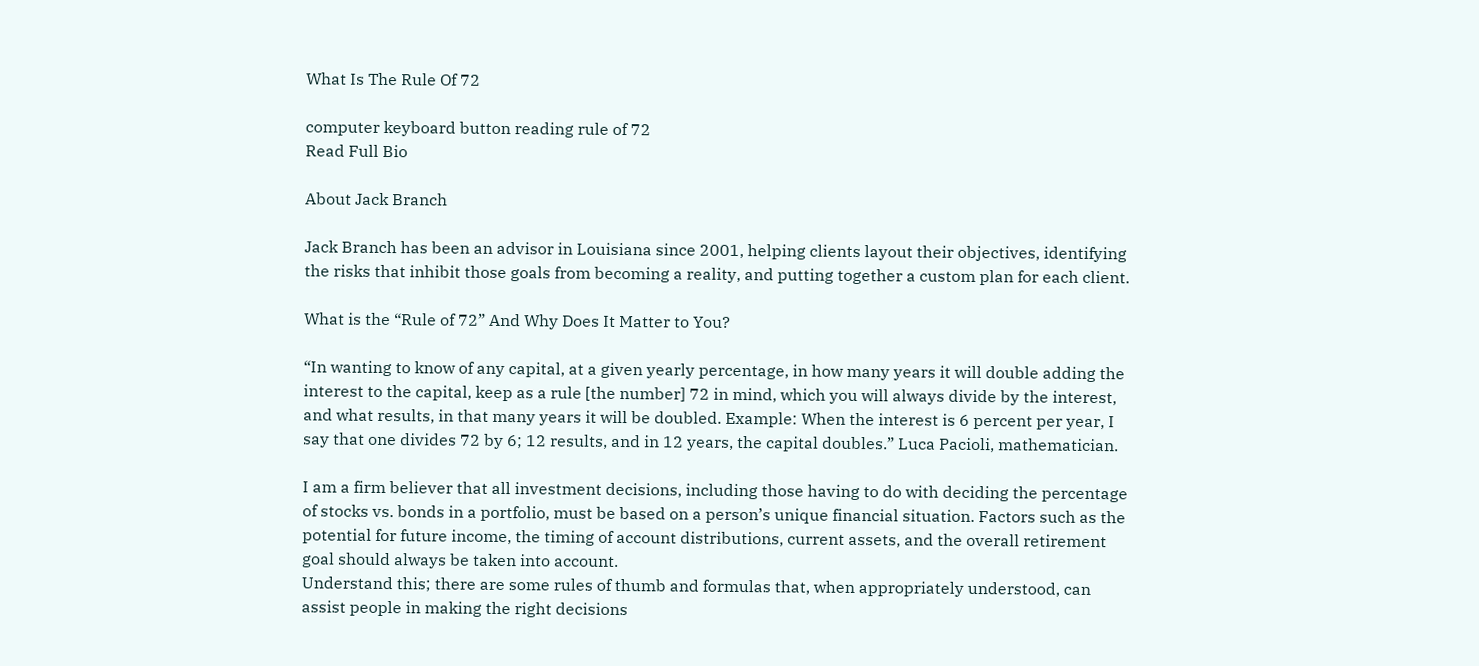What Is The Rule Of 72

computer keyboard button reading rule of 72
Read Full Bio

About Jack Branch

Jack Branch has been an advisor in Louisiana since 2001, helping clients layout their objectives, identifying the risks that inhibit those goals from becoming a reality, and putting together a custom plan for each client.

What is the “Rule of 72” And Why Does It Matter to You?

“In wanting to know of any capital, at a given yearly percentage, in how many years it will double adding the interest to the capital, keep as a rule [the number] 72 in mind, which you will always divide by the interest, and what results, in that many years it will be doubled. Example: When the interest is 6 percent per year, I say that one divides 72 by 6; 12 results, and in 12 years, the capital doubles.” Luca Pacioli, mathematician.

I am a firm believer that all investment decisions, including those having to do with deciding the percentage of stocks vs. bonds in a portfolio, must be based on a person’s unique financial situation. Factors such as the potential for future income, the timing of account distributions, current assets, and the overall retirement goal should always be taken into account.
Understand this; there are some rules of thumb and formulas that, when appropriately understood, can assist people in making the right decisions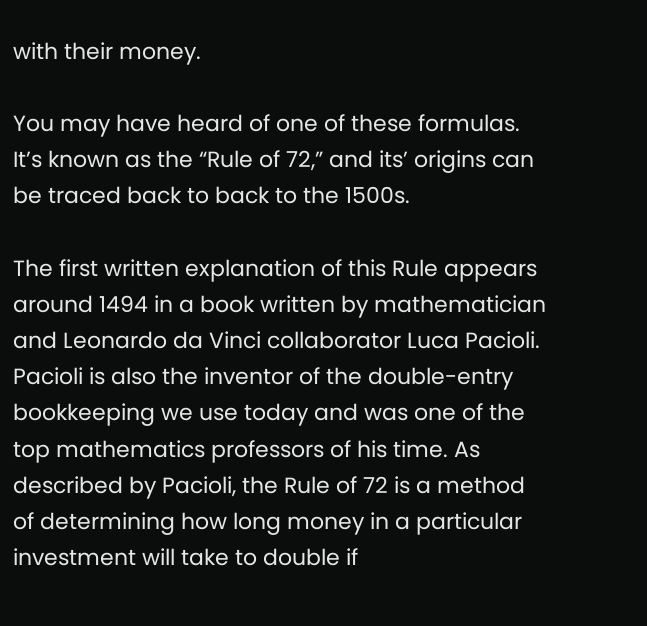with their money.

You may have heard of one of these formulas. It’s known as the “Rule of 72,” and its’ origins can be traced back to back to the 1500s.

The first written explanation of this Rule appears around 1494 in a book written by mathematician and Leonardo da Vinci collaborator Luca Pacioli. Pacioli is also the inventor of the double-entry bookkeeping we use today and was one of the top mathematics professors of his time. As described by Pacioli, the Rule of 72 is a method of determining how long money in a particular investment will take to double if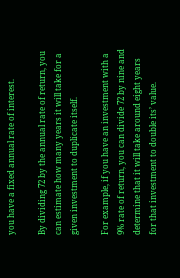you have a fixed annual rate of interest.

By dividing 72 by the annual rate of return, you can estimate how many years it will take for a given investment to duplicate itself.

For example, if you have an investment with a 9% rate of return, you can divide 72 by nine and determine that it will take around eight years for that investment to double its’ value.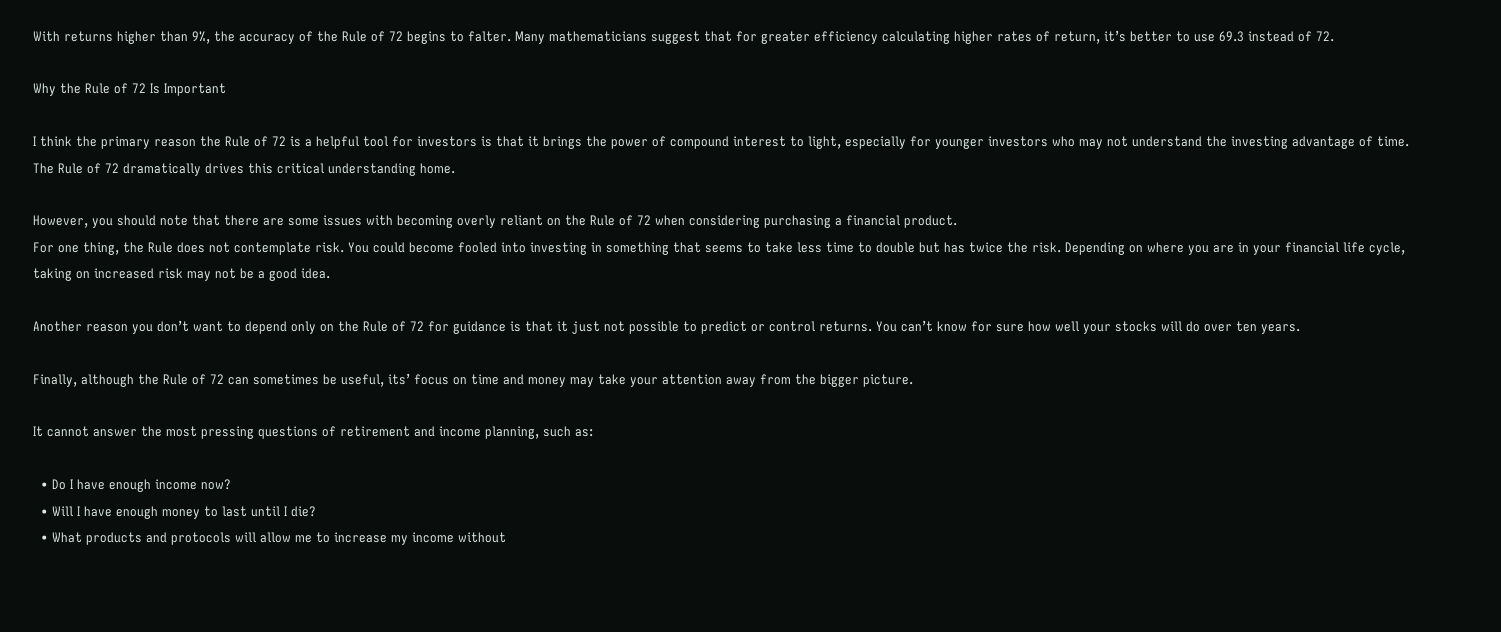With returns higher than 9%, the accuracy of the Rule of 72 begins to falter. Many mathematicians suggest that for greater efficiency calculating higher rates of return, it’s better to use 69.3 instead of 72.

Why the Rule of 72 Is Important

I think the primary reason the Rule of 72 is a helpful tool for investors is that it brings the power of compound interest to light, especially for younger investors who may not understand the investing advantage of time. The Rule of 72 dramatically drives this critical understanding home.

However, you should note that there are some issues with becoming overly reliant on the Rule of 72 when considering purchasing a financial product.
For one thing, the Rule does not contemplate risk. You could become fooled into investing in something that seems to take less time to double but has twice the risk. Depending on where you are in your financial life cycle, taking on increased risk may not be a good idea.

Another reason you don’t want to depend only on the Rule of 72 for guidance is that it just not possible to predict or control returns. You can’t know for sure how well your stocks will do over ten years.

Finally, although the Rule of 72 can sometimes be useful, its’ focus on time and money may take your attention away from the bigger picture.

It cannot answer the most pressing questions of retirement and income planning, such as:

  • Do I have enough income now?
  • Will I have enough money to last until I die?
  • What products and protocols will allow me to increase my income without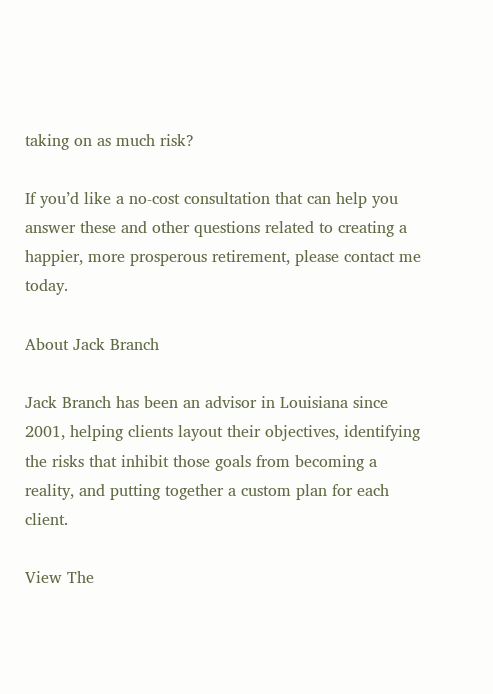taking on as much risk?

If you’d like a no-cost consultation that can help you answer these and other questions related to creating a happier, more prosperous retirement, please contact me today.

About Jack Branch

Jack Branch has been an advisor in Louisiana since 2001, helping clients layout their objectives, identifying the risks that inhibit those goals from becoming a reality, and putting together a custom plan for each client.

View The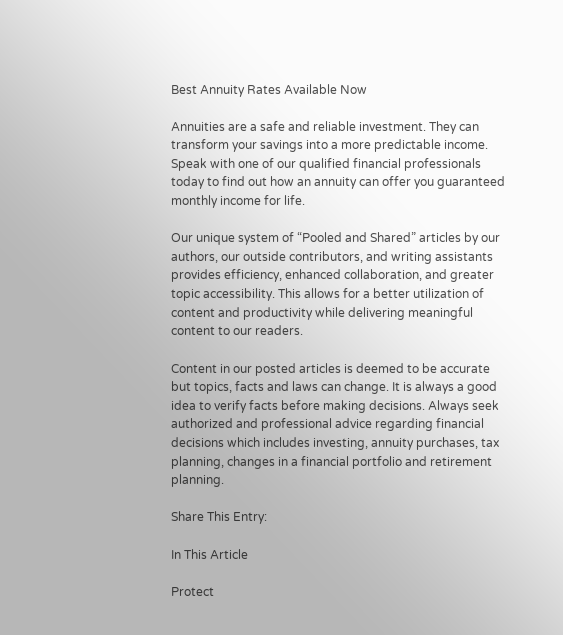Best Annuity Rates Available Now

Annuities are a safe and reliable investment. They can transform your savings into a more predictable income. Speak with one of our qualified financial professionals today to find out how an annuity can offer you guaranteed monthly income for life.

Our unique system of “Pooled and Shared” articles by our authors, our outside contributors, and writing assistants provides efficiency, enhanced collaboration, and greater topic accessibility. This allows for a better utilization of content and productivity while delivering meaningful content to our readers.

Content in our posted articles is deemed to be accurate but topics, facts and laws can change. It is always a good idea to verify facts before making decisions. Always seek authorized and professional advice regarding financial decisions which includes investing, annuity purchases, tax planning, changes in a financial portfolio and retirement planning.

Share This Entry:

In This Article

Protect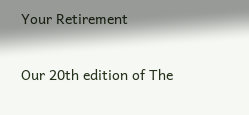Your Retirement

Our 20th edition of The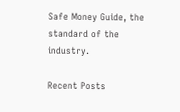Safe Money Guide, the standard of the industry.

Recent Posts